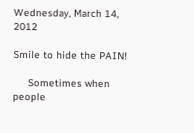Wednesday, March 14, 2012

Smile to hide the PAIN!

     Sometimes when people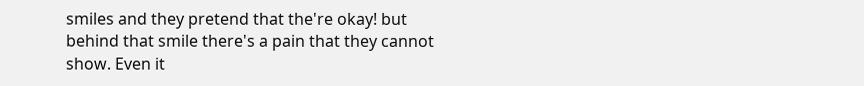smiles and they pretend that the're okay! but behind that smile there's a pain that they cannot show. Even it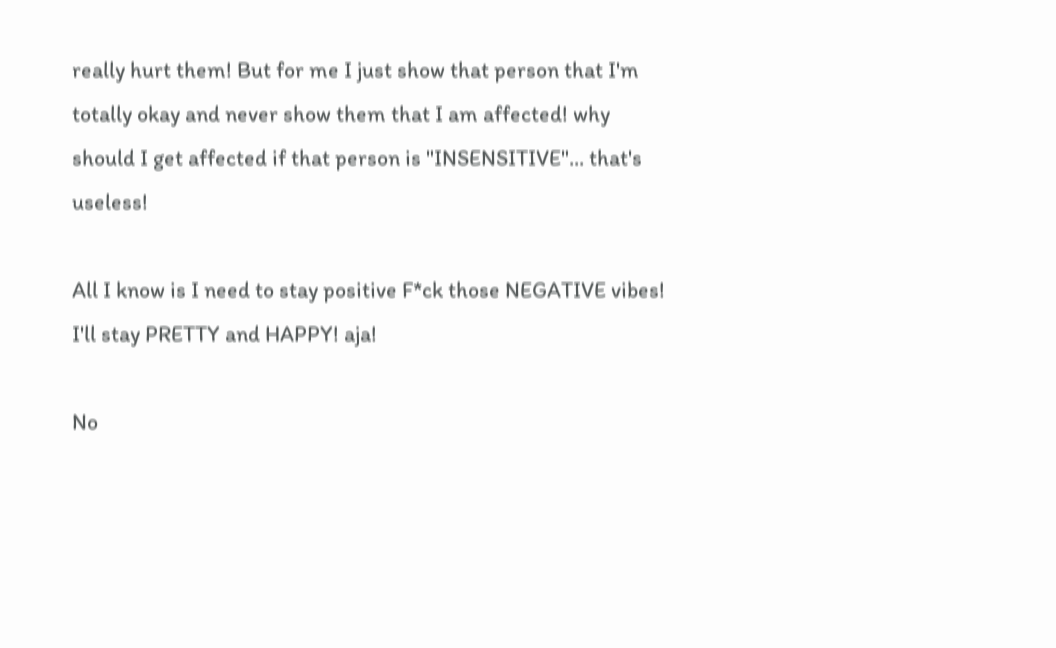really hurt them! But for me I just show that person that I'm totally okay and never show them that I am affected! why should I get affected if that person is "INSENSITIVE"... that's useless!

All I know is I need to stay positive F*ck those NEGATIVE vibes!
I'll stay PRETTY and HAPPY! aja!

No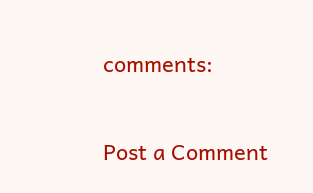comments:

Post a Comment